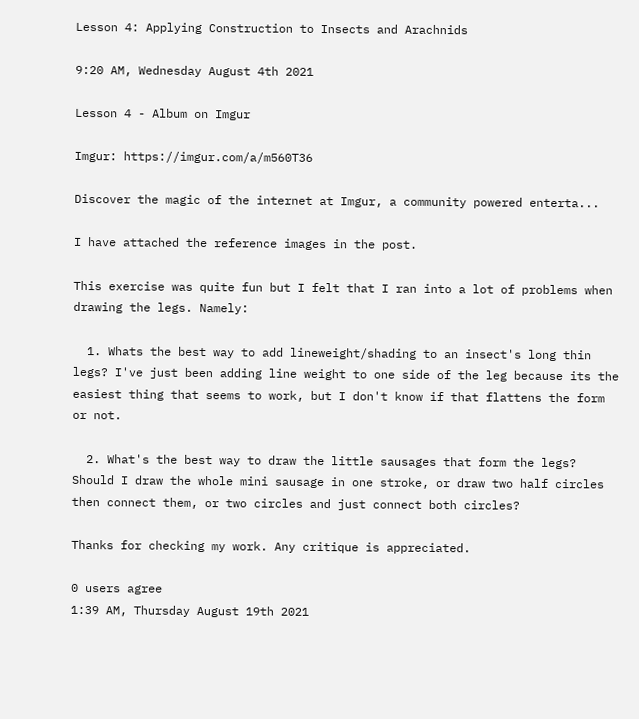Lesson 4: Applying Construction to Insects and Arachnids

9:20 AM, Wednesday August 4th 2021

Lesson 4 - Album on Imgur

Imgur: https://imgur.com/a/m560T36

Discover the magic of the internet at Imgur, a community powered enterta...

I have attached the reference images in the post.

This exercise was quite fun but I felt that I ran into a lot of problems when drawing the legs. Namely:

  1. Whats the best way to add lineweight/shading to an insect's long thin legs? I've just been adding line weight to one side of the leg because its the easiest thing that seems to work, but I don't know if that flattens the form or not.

  2. What's the best way to draw the little sausages that form the legs? Should I draw the whole mini sausage in one stroke, or draw two half circles then connect them, or two circles and just connect both circles?

Thanks for checking my work. Any critique is appreciated.

0 users agree
1:39 AM, Thursday August 19th 2021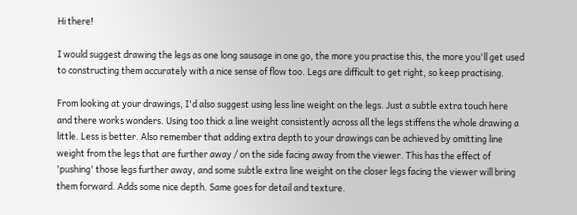Hi there!

I would suggest drawing the legs as one long sausage in one go, the more you practise this, the more you'll get used to constructing them accurately with a nice sense of flow too. Legs are difficult to get right, so keep practising.

From looking at your drawings, I'd also suggest using less line weight on the legs. Just a subtle extra touch here and there works wonders. Using too thick a line weight consistently across all the legs stiffens the whole drawing a little. Less is better. Also remember that adding extra depth to your drawings can be achieved by omitting line weight from the legs that are further away / on the side facing away from the viewer. This has the effect of 'pushing' those legs further away, and some subtle extra line weight on the closer legs facing the viewer will bring them forward. Adds some nice depth. Same goes for detail and texture.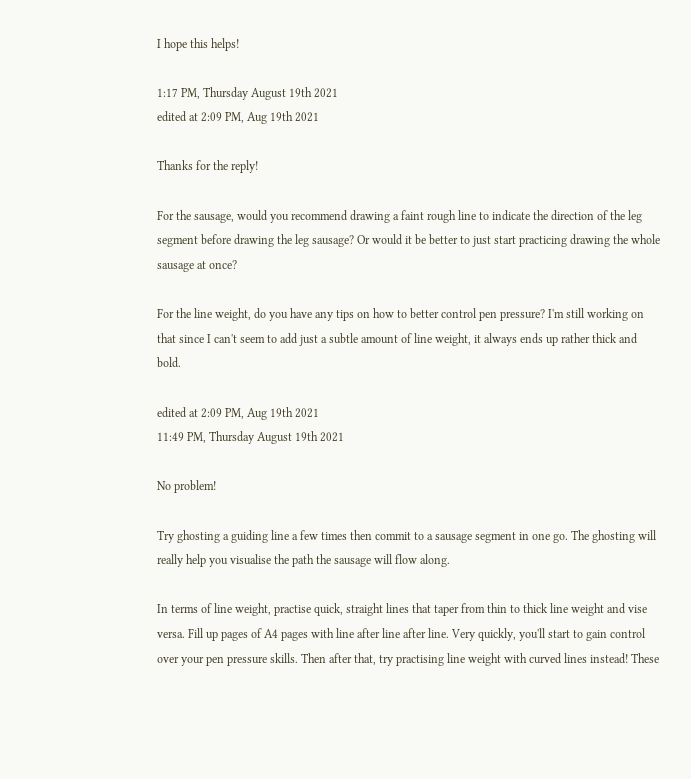I hope this helps!

1:17 PM, Thursday August 19th 2021
edited at 2:09 PM, Aug 19th 2021

Thanks for the reply!

For the sausage, would you recommend drawing a faint rough line to indicate the direction of the leg segment before drawing the leg sausage? Or would it be better to just start practicing drawing the whole sausage at once?

For the line weight, do you have any tips on how to better control pen pressure? I'm still working on that since I can't seem to add just a subtle amount of line weight, it always ends up rather thick and bold.

edited at 2:09 PM, Aug 19th 2021
11:49 PM, Thursday August 19th 2021

No problem!

Try ghosting a guiding line a few times then commit to a sausage segment in one go. The ghosting will really help you visualise the path the sausage will flow along.

In terms of line weight, practise quick, straight lines that taper from thin to thick line weight and vise versa. Fill up pages of A4 pages with line after line after line. Very quickly, you'll start to gain control over your pen pressure skills. Then after that, try practising line weight with curved lines instead! These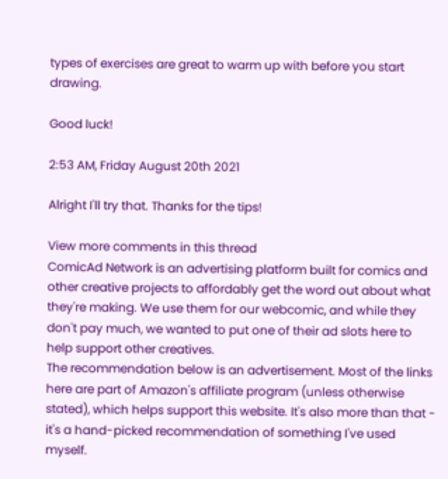types of exercises are great to warm up with before you start drawing.

Good luck!

2:53 AM, Friday August 20th 2021

Alright I'll try that. Thanks for the tips!

View more comments in this thread
ComicAd Network is an advertising platform built for comics and other creative projects to affordably get the word out about what they're making. We use them for our webcomic, and while they don't pay much, we wanted to put one of their ad slots here to help support other creatives.
The recommendation below is an advertisement. Most of the links here are part of Amazon's affiliate program (unless otherwise stated), which helps support this website. It's also more than that - it's a hand-picked recommendation of something I've used myself.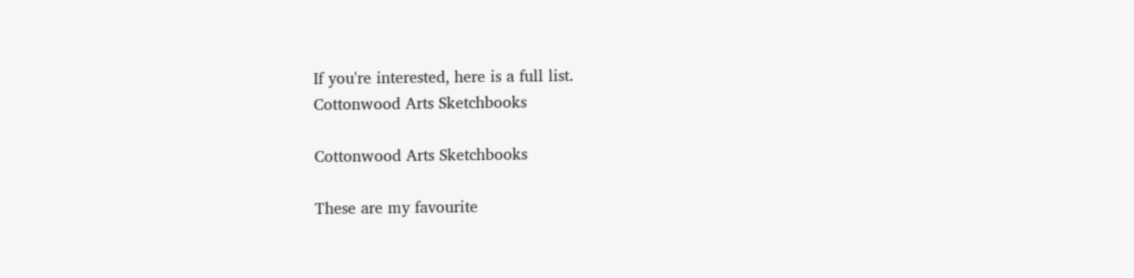If you're interested, here is a full list.
Cottonwood Arts Sketchbooks

Cottonwood Arts Sketchbooks

These are my favourite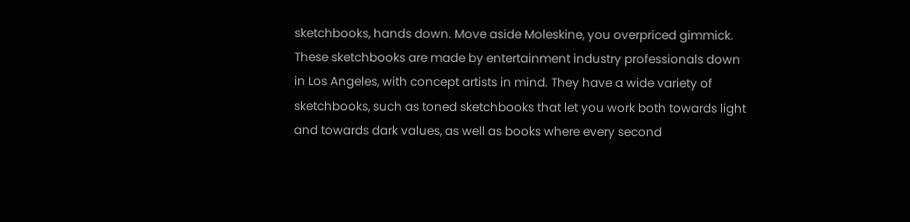sketchbooks, hands down. Move aside Moleskine, you overpriced gimmick. These sketchbooks are made by entertainment industry professionals down in Los Angeles, with concept artists in mind. They have a wide variety of sketchbooks, such as toned sketchbooks that let you work both towards light and towards dark values, as well as books where every second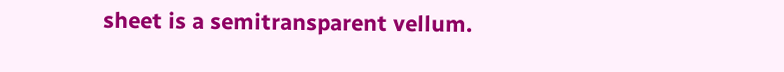sheet is a semitransparent vellum.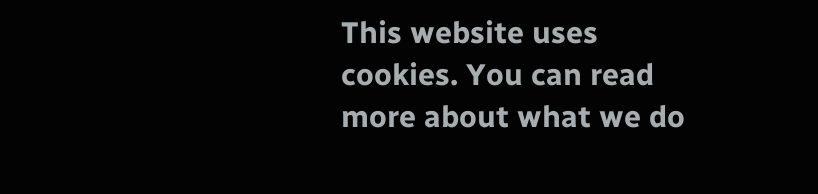This website uses cookies. You can read more about what we do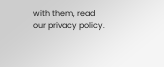with them, read our privacy policy.